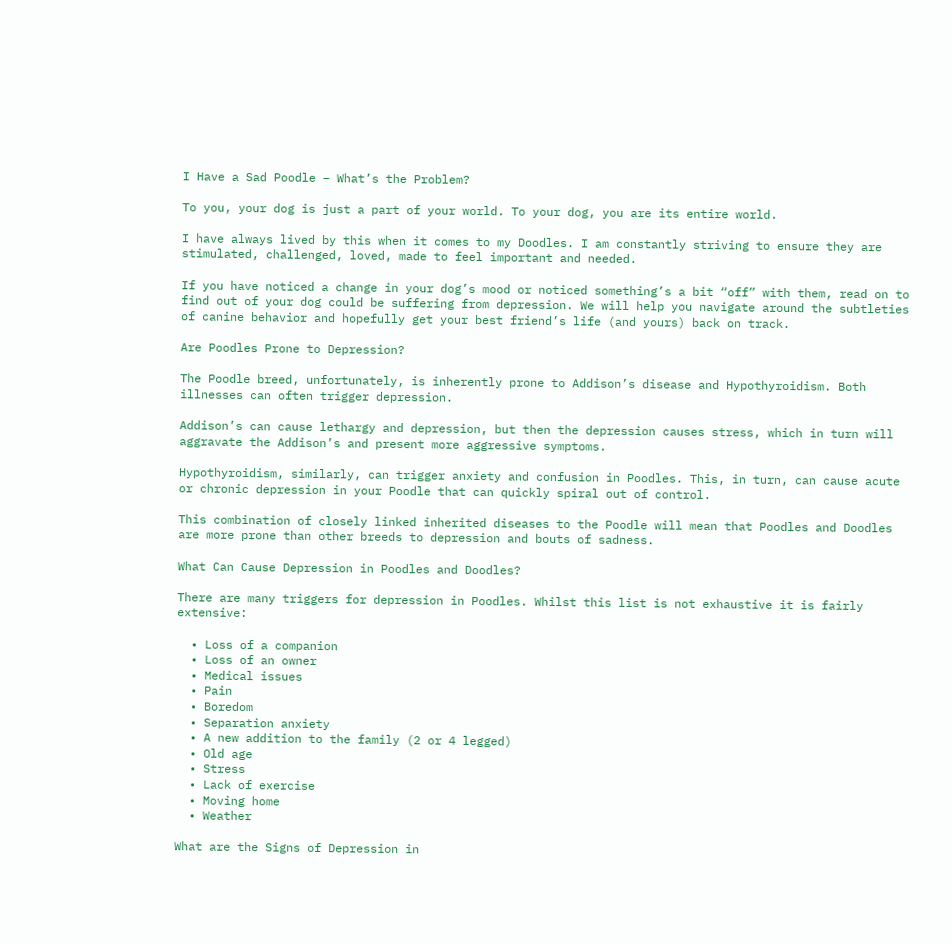I Have a Sad Poodle – What’s the Problem?

To you, your dog is just a part of your world. To your dog, you are its entire world.

I have always lived by this when it comes to my Doodles. I am constantly striving to ensure they are stimulated, challenged, loved, made to feel important and needed.

If you have noticed a change in your dog’s mood or noticed something’s a bit “off” with them, read on to find out of your dog could be suffering from depression. We will help you navigate around the subtleties of canine behavior and hopefully get your best friend’s life (and yours) back on track.

Are Poodles Prone to Depression?

The Poodle breed, unfortunately, is inherently prone to Addison’s disease and Hypothyroidism. Both illnesses can often trigger depression.

Addison’s can cause lethargy and depression, but then the depression causes stress, which in turn will aggravate the Addison’s and present more aggressive symptoms.

Hypothyroidism, similarly, can trigger anxiety and confusion in Poodles. This, in turn, can cause acute or chronic depression in your Poodle that can quickly spiral out of control.

This combination of closely linked inherited diseases to the Poodle will mean that Poodles and Doodles are more prone than other breeds to depression and bouts of sadness.

What Can Cause Depression in Poodles and Doodles?

There are many triggers for depression in Poodles. Whilst this list is not exhaustive it is fairly extensive:

  • Loss of a companion
  • Loss of an owner
  • Medical issues
  • Pain
  • Boredom
  • Separation anxiety
  • A new addition to the family (2 or 4 legged)
  • Old age
  • Stress
  • Lack of exercise
  • Moving home
  • Weather

What are the Signs of Depression in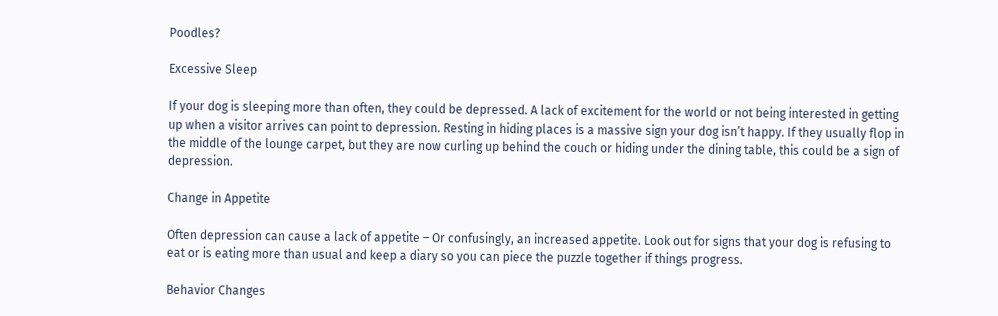Poodles?

Excessive Sleep

If your dog is sleeping more than often, they could be depressed. A lack of excitement for the world or not being interested in getting up when a visitor arrives can point to depression. Resting in hiding places is a massive sign your dog isn’t happy. If they usually flop in the middle of the lounge carpet, but they are now curling up behind the couch or hiding under the dining table, this could be a sign of depression.

Change in Appetite

Often depression can cause a lack of appetite – Or confusingly, an increased appetite. Look out for signs that your dog is refusing to eat or is eating more than usual and keep a diary so you can piece the puzzle together if things progress.

Behavior Changes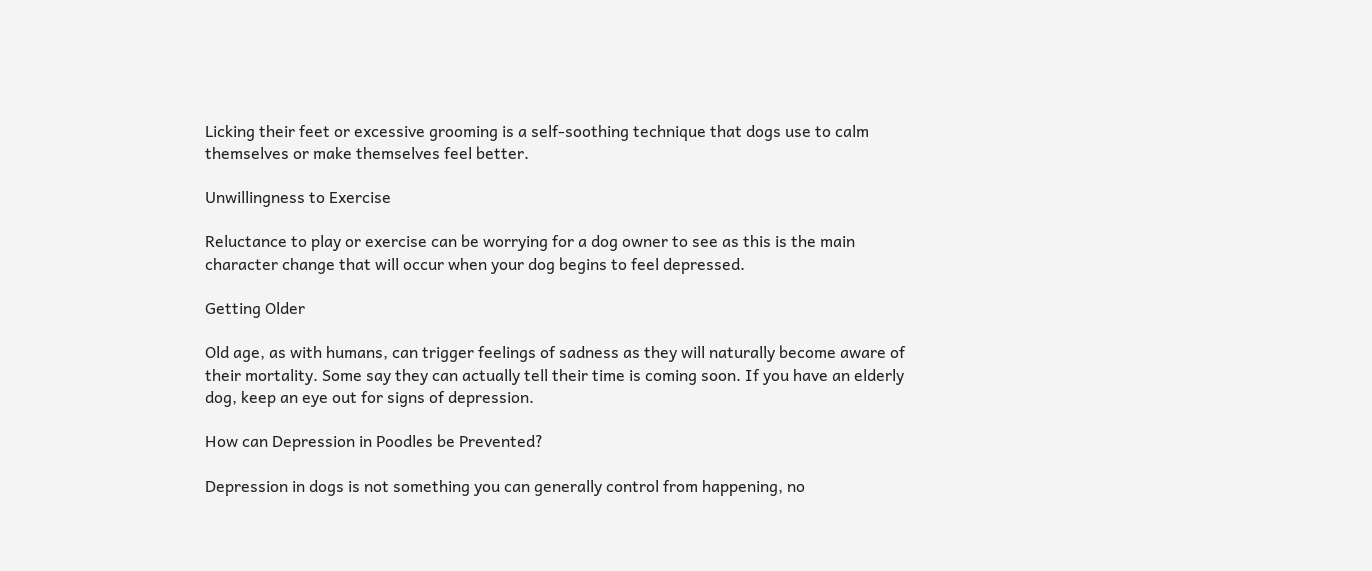Licking their feet or excessive grooming is a self-soothing technique that dogs use to calm themselves or make themselves feel better.

Unwillingness to Exercise

Reluctance to play or exercise can be worrying for a dog owner to see as this is the main character change that will occur when your dog begins to feel depressed.

Getting Older

Old age, as with humans, can trigger feelings of sadness as they will naturally become aware of their mortality. Some say they can actually tell their time is coming soon. If you have an elderly dog, keep an eye out for signs of depression.

How can Depression in Poodles be Prevented?

Depression in dogs is not something you can generally control from happening, no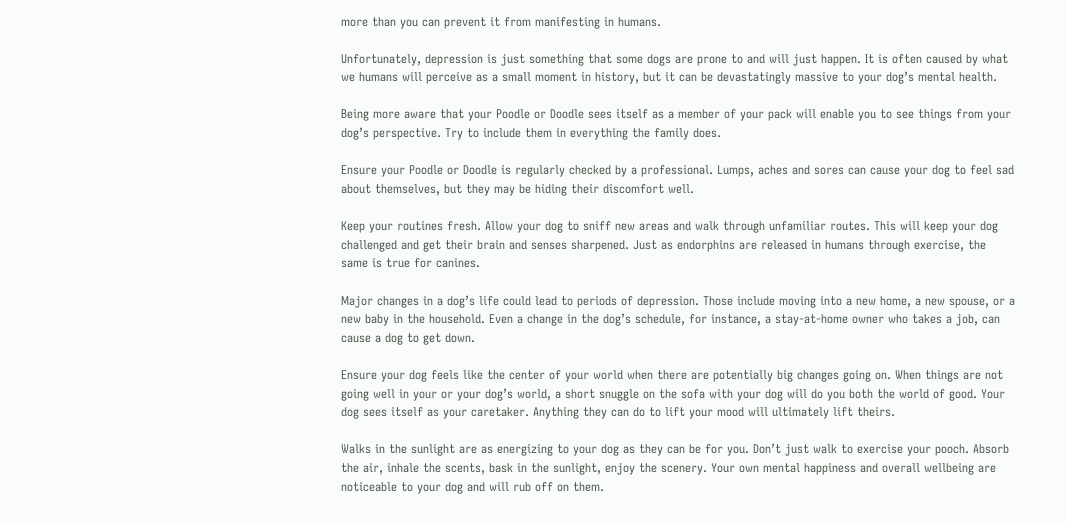more than you can prevent it from manifesting in humans.

Unfortunately, depression is just something that some dogs are prone to and will just happen. It is often caused by what we humans will perceive as a small moment in history, but it can be devastatingly massive to your dog’s mental health.

Being more aware that your Poodle or Doodle sees itself as a member of your pack will enable you to see things from your dog’s perspective. Try to include them in everything the family does.

Ensure your Poodle or Doodle is regularly checked by a professional. Lumps, aches and sores can cause your dog to feel sad about themselves, but they may be hiding their discomfort well.

Keep your routines fresh. Allow your dog to sniff new areas and walk through unfamiliar routes. This will keep your dog challenged and get their brain and senses sharpened. Just as endorphins are released in humans through exercise, the same is true for canines.

Major changes in a dog’s life could lead to periods of depression. Those include moving into a new home, a new spouse, or a new baby in the household. Even a change in the dog’s schedule, for instance, a stay-at-home owner who takes a job, can cause a dog to get down.

Ensure your dog feels like the center of your world when there are potentially big changes going on. When things are not going well in your or your dog’s world, a short snuggle on the sofa with your dog will do you both the world of good. Your dog sees itself as your caretaker. Anything they can do to lift your mood will ultimately lift theirs.

Walks in the sunlight are as energizing to your dog as they can be for you. Don’t just walk to exercise your pooch. Absorb the air, inhale the scents, bask in the sunlight, enjoy the scenery. Your own mental happiness and overall wellbeing are noticeable to your dog and will rub off on them.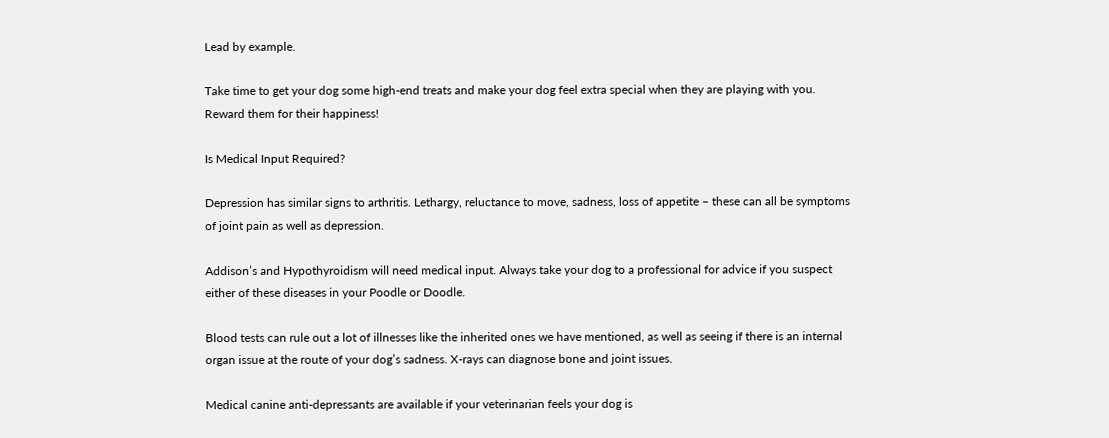Lead by example.

Take time to get your dog some high-end treats and make your dog feel extra special when they are playing with you. Reward them for their happiness!

Is Medical Input Required?

Depression has similar signs to arthritis. Lethargy, reluctance to move, sadness, loss of appetite – these can all be symptoms of joint pain as well as depression.

Addison’s and Hypothyroidism will need medical input. Always take your dog to a professional for advice if you suspect either of these diseases in your Poodle or Doodle.

Blood tests can rule out a lot of illnesses like the inherited ones we have mentioned, as well as seeing if there is an internal organ issue at the route of your dog’s sadness. X-rays can diagnose bone and joint issues.

Medical canine anti-depressants are available if your veterinarian feels your dog is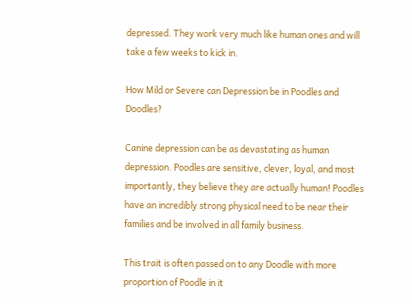depressed. They work very much like human ones and will take a few weeks to kick in.

How Mild or Severe can Depression be in Poodles and Doodles?

Canine depression can be as devastating as human depression. Poodles are sensitive, clever, loyal, and most importantly, they believe they are actually human! Poodles have an incredibly strong physical need to be near their families and be involved in all family business.

This trait is often passed on to any Doodle with more proportion of Poodle in it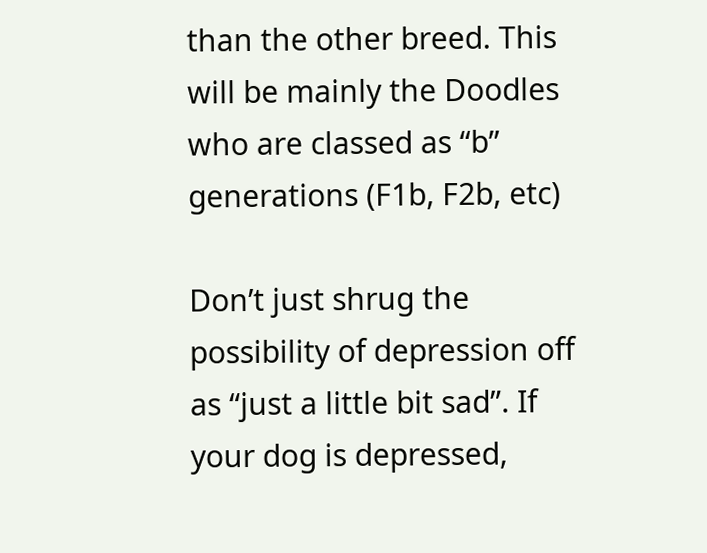than the other breed. This will be mainly the Doodles who are classed as “b” generations (F1b, F2b, etc)

Don’t just shrug the possibility of depression off as “just a little bit sad”. If your dog is depressed,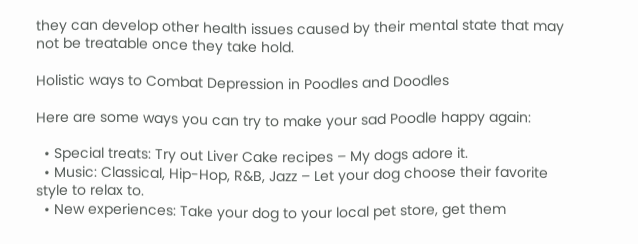they can develop other health issues caused by their mental state that may not be treatable once they take hold.

Holistic ways to Combat Depression in Poodles and Doodles

Here are some ways you can try to make your sad Poodle happy again:

  • Special treats: Try out Liver Cake recipes – My dogs adore it.
  • Music: Classical, Hip-Hop, R&B, Jazz – Let your dog choose their favorite style to relax to.
  • New experiences: Take your dog to your local pet store, get them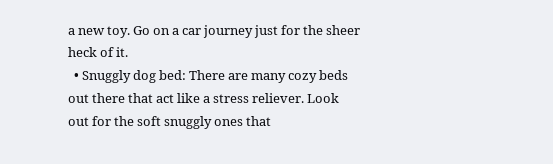a new toy. Go on a car journey just for the sheer heck of it.
  • Snuggly dog bed: There are many cozy beds out there that act like a stress reliever. Look out for the soft snuggly ones that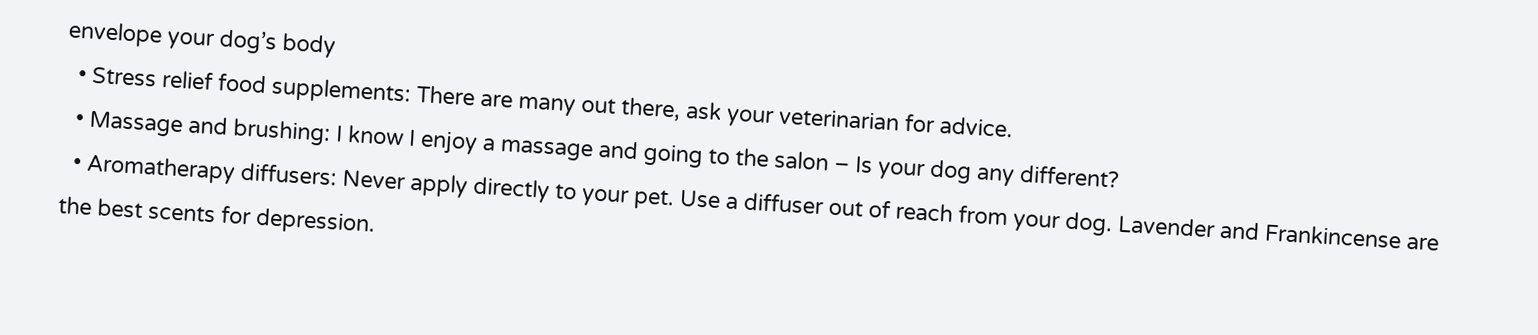envelope your dog’s body
  • Stress relief food supplements: There are many out there, ask your veterinarian for advice.
  • Massage and brushing: I know I enjoy a massage and going to the salon – Is your dog any different?
  • Aromatherapy diffusers: Never apply directly to your pet. Use a diffuser out of reach from your dog. Lavender and Frankincense are the best scents for depression.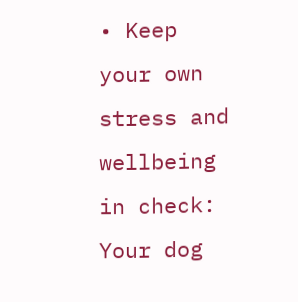• Keep your own stress and wellbeing in check: Your dog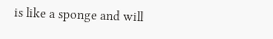is like a sponge and will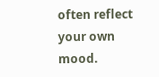often reflect your own mood.